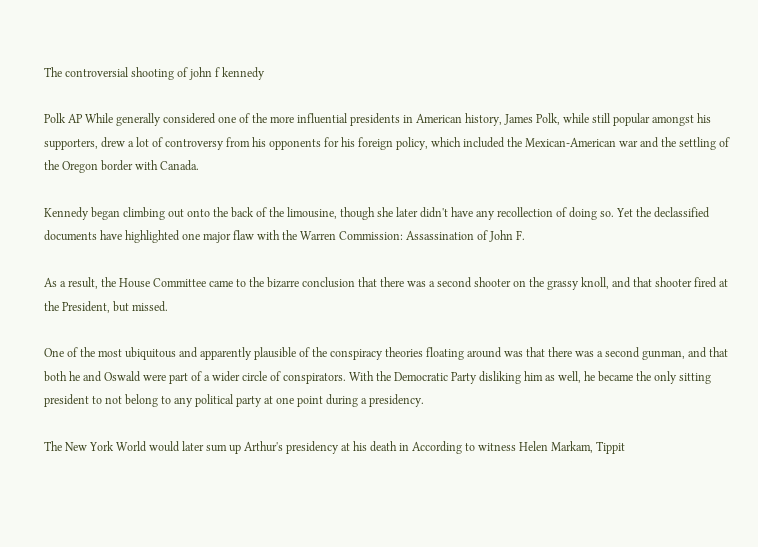The controversial shooting of john f kennedy

Polk AP While generally considered one of the more influential presidents in American history, James Polk, while still popular amongst his supporters, drew a lot of controversy from his opponents for his foreign policy, which included the Mexican-American war and the settling of the Oregon border with Canada.

Kennedy began climbing out onto the back of the limousine, though she later didn't have any recollection of doing so. Yet the declassified documents have highlighted one major flaw with the Warren Commission: Assassination of John F.

As a result, the House Committee came to the bizarre conclusion that there was a second shooter on the grassy knoll, and that shooter fired at the President, but missed.

One of the most ubiquitous and apparently plausible of the conspiracy theories floating around was that there was a second gunman, and that both he and Oswald were part of a wider circle of conspirators. With the Democratic Party disliking him as well, he became the only sitting president to not belong to any political party at one point during a presidency.

The New York World would later sum up Arthur's presidency at his death in According to witness Helen Markam, Tippit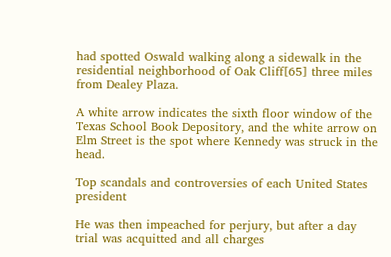had spotted Oswald walking along a sidewalk in the residential neighborhood of Oak Cliff[65] three miles from Dealey Plaza.

A white arrow indicates the sixth floor window of the Texas School Book Depository, and the white arrow on Elm Street is the spot where Kennedy was struck in the head.

Top scandals and controversies of each United States president

He was then impeached for perjury, but after a day trial was acquitted and all charges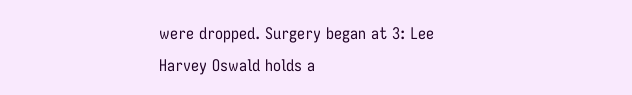were dropped. Surgery began at 3: Lee Harvey Oswald holds a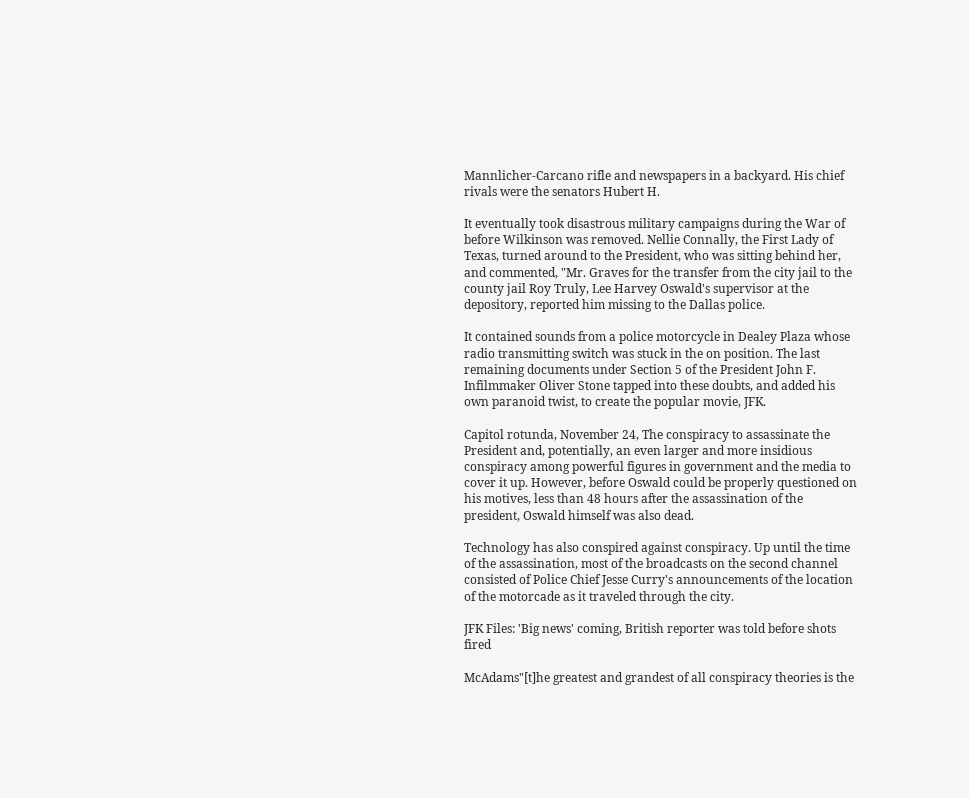Mannlicher-Carcano rifle and newspapers in a backyard. His chief rivals were the senators Hubert H.

It eventually took disastrous military campaigns during the War of before Wilkinson was removed. Nellie Connally, the First Lady of Texas, turned around to the President, who was sitting behind her, and commented, "Mr. Graves for the transfer from the city jail to the county jail Roy Truly, Lee Harvey Oswald's supervisor at the depository, reported him missing to the Dallas police.

It contained sounds from a police motorcycle in Dealey Plaza whose radio transmitting switch was stuck in the on position. The last remaining documents under Section 5 of the President John F. Infilmmaker Oliver Stone tapped into these doubts, and added his own paranoid twist, to create the popular movie, JFK.

Capitol rotunda, November 24, The conspiracy to assassinate the President and, potentially, an even larger and more insidious conspiracy among powerful figures in government and the media to cover it up. However, before Oswald could be properly questioned on his motives, less than 48 hours after the assassination of the president, Oswald himself was also dead.

Technology has also conspired against conspiracy. Up until the time of the assassination, most of the broadcasts on the second channel consisted of Police Chief Jesse Curry's announcements of the location of the motorcade as it traveled through the city.

JFK Files: 'Big news' coming, British reporter was told before shots fired

McAdams"[t]he greatest and grandest of all conspiracy theories is the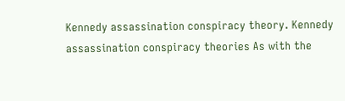Kennedy assassination conspiracy theory. Kennedy assassination conspiracy theories As with the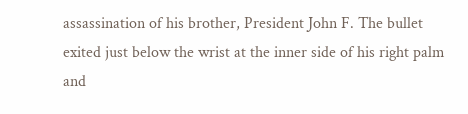assassination of his brother, President John F. The bullet exited just below the wrist at the inner side of his right palm and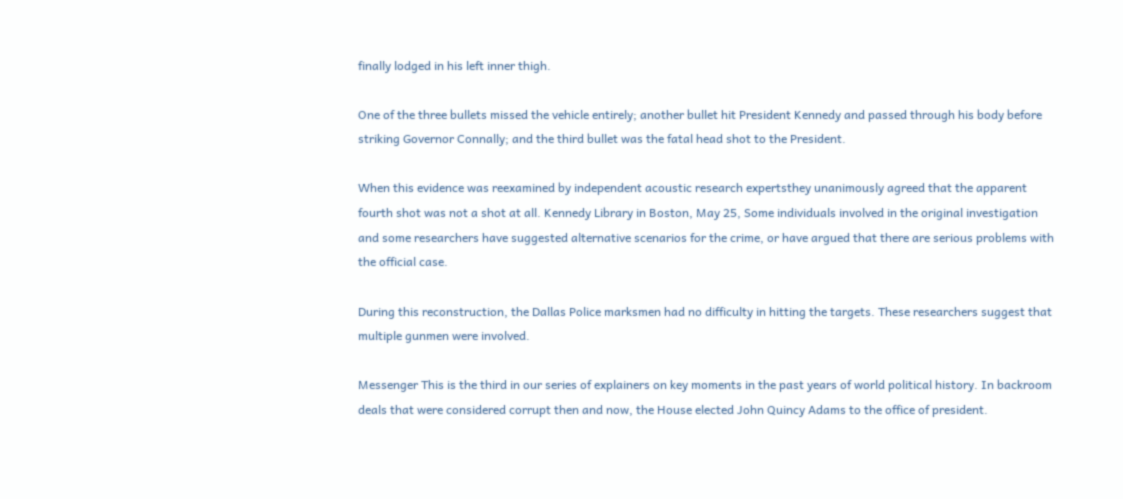finally lodged in his left inner thigh.

One of the three bullets missed the vehicle entirely; another bullet hit President Kennedy and passed through his body before striking Governor Connally; and the third bullet was the fatal head shot to the President.

When this evidence was reexamined by independent acoustic research expertsthey unanimously agreed that the apparent fourth shot was not a shot at all. Kennedy Library in Boston, May 25, Some individuals involved in the original investigation and some researchers have suggested alternative scenarios for the crime, or have argued that there are serious problems with the official case.

During this reconstruction, the Dallas Police marksmen had no difficulty in hitting the targets. These researchers suggest that multiple gunmen were involved.

Messenger This is the third in our series of explainers on key moments in the past years of world political history. In backroom deals that were considered corrupt then and now, the House elected John Quincy Adams to the office of president.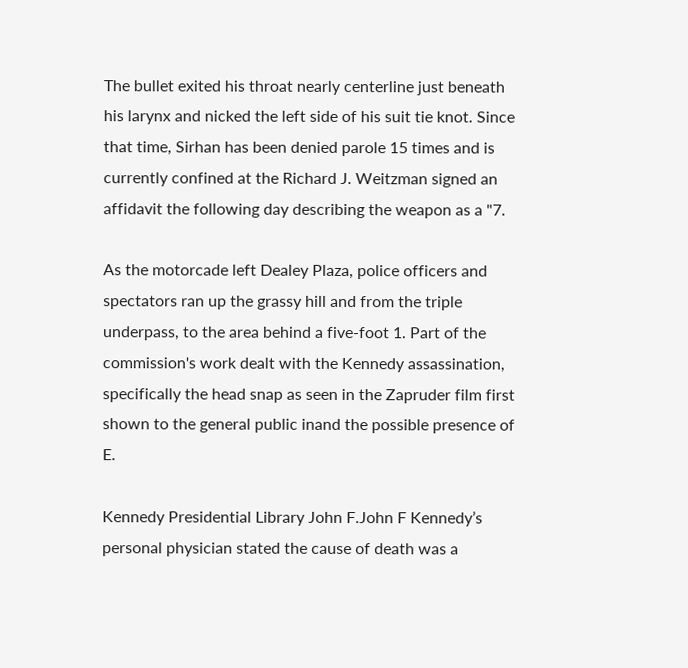The bullet exited his throat nearly centerline just beneath his larynx and nicked the left side of his suit tie knot. Since that time, Sirhan has been denied parole 15 times and is currently confined at the Richard J. Weitzman signed an affidavit the following day describing the weapon as a "7.

As the motorcade left Dealey Plaza, police officers and spectators ran up the grassy hill and from the triple underpass, to the area behind a five-foot 1. Part of the commission's work dealt with the Kennedy assassination, specifically the head snap as seen in the Zapruder film first shown to the general public inand the possible presence of E.

Kennedy Presidential Library John F.John F Kennedy’s personal physician stated the cause of death was a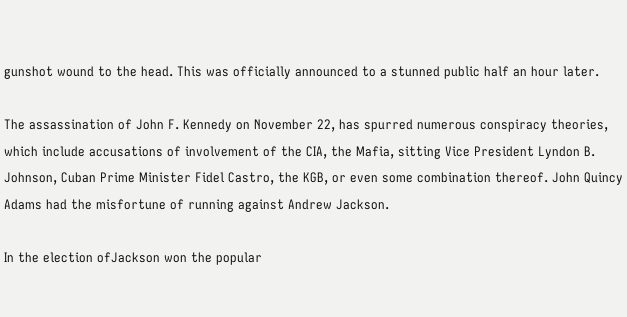gunshot wound to the head. This was officially announced to a stunned public half an hour later.

The assassination of John F. Kennedy on November 22, has spurred numerous conspiracy theories, which include accusations of involvement of the CIA, the Mafia, sitting Vice President Lyndon B. Johnson, Cuban Prime Minister Fidel Castro, the KGB, or even some combination thereof. John Quincy Adams had the misfortune of running against Andrew Jackson.

In the election ofJackson won the popular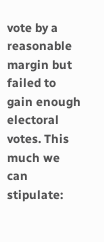vote by a reasonable margin but failed to gain enough electoral votes. This much we can stipulate: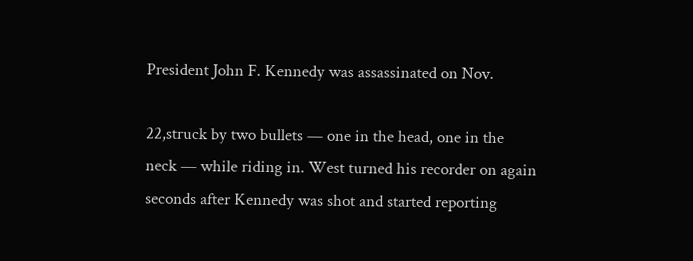President John F. Kennedy was assassinated on Nov.

22,struck by two bullets — one in the head, one in the neck — while riding in. West turned his recorder on again seconds after Kennedy was shot and started reporting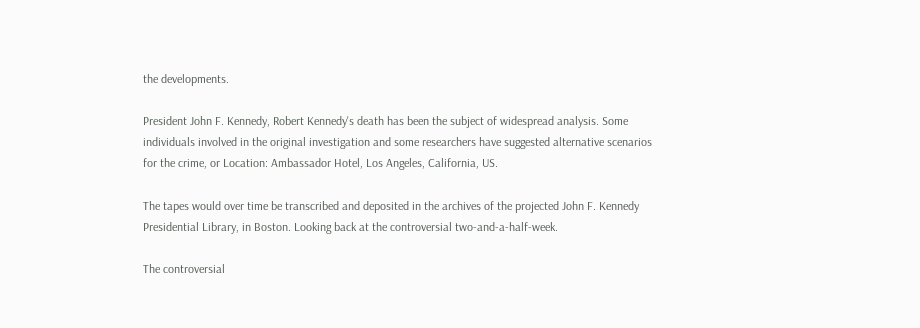the developments.

President John F. Kennedy, Robert Kennedy's death has been the subject of widespread analysis. Some individuals involved in the original investigation and some researchers have suggested alternative scenarios for the crime, or Location: Ambassador Hotel, Los Angeles, California, US.

The tapes would over time be transcribed and deposited in the archives of the projected John F. Kennedy Presidential Library, in Boston. Looking back at the controversial two-and-a-half-week.

The controversial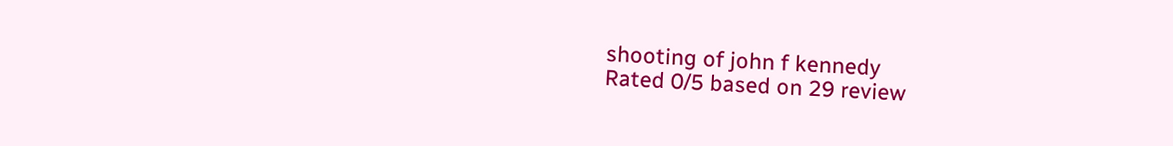shooting of john f kennedy
Rated 0/5 based on 29 review